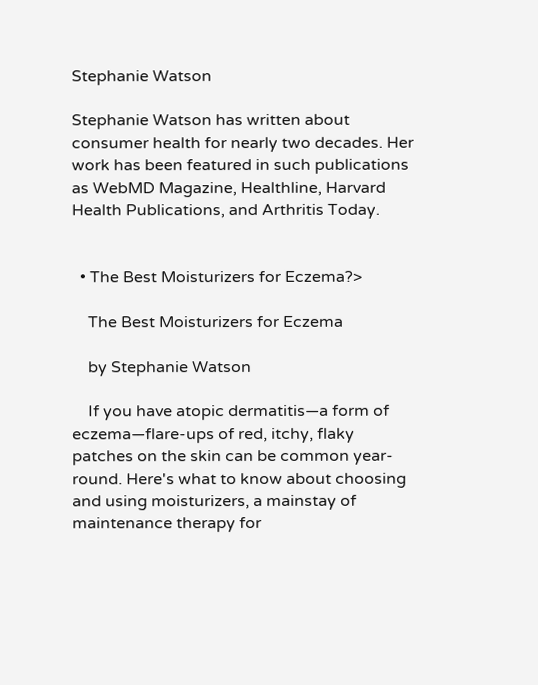Stephanie Watson

Stephanie Watson has written about consumer health for nearly two decades. Her work has been featured in such publications as WebMD Magazine, Healthline, Harvard Health Publications, and Arthritis Today.


  • The Best Moisturizers for Eczema?>

    The Best Moisturizers for Eczema

    by Stephanie Watson

    If you have atopic dermatitis—a form of eczema—flare-ups of red, itchy, flaky patches on the skin can be common year-round. Here's what to know about choosing and using moisturizers, a mainstay of maintenance therapy for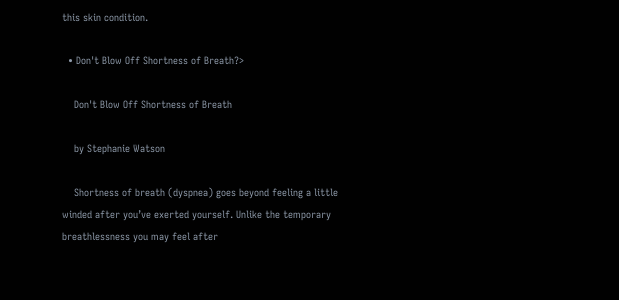this skin condition.

  • Don't Blow Off Shortness of Breath?>

    Don't Blow Off Shortness of Breath

    by Stephanie Watson

    Shortness of breath (dyspnea) goes beyond feeling a little winded after you’ve exerted yourself. Unlike the temporary breathlessness you may feel after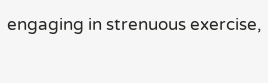engaging in strenuous exercise,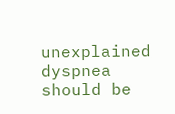unexplained dyspnea should be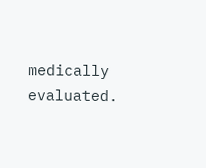medically evaluated.